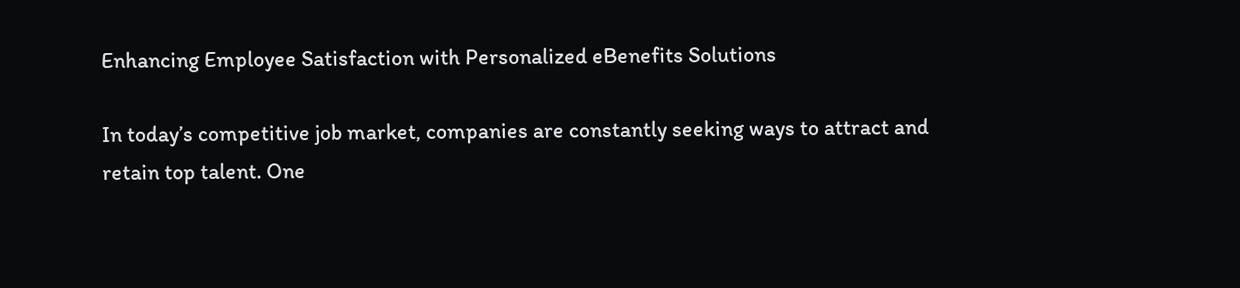Enhancing Employee Satisfaction with Personalized eBenefits Solutions

In today’s competitive job market, companies are constantly seeking ways to attract and retain top talent. One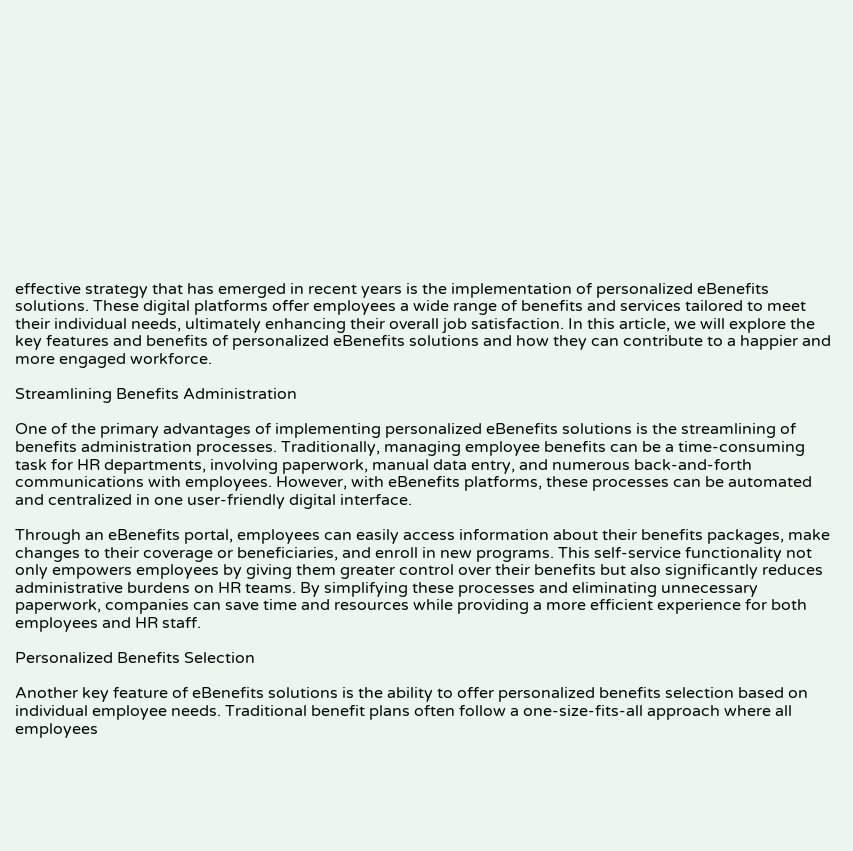effective strategy that has emerged in recent years is the implementation of personalized eBenefits solutions. These digital platforms offer employees a wide range of benefits and services tailored to meet their individual needs, ultimately enhancing their overall job satisfaction. In this article, we will explore the key features and benefits of personalized eBenefits solutions and how they can contribute to a happier and more engaged workforce.

Streamlining Benefits Administration

One of the primary advantages of implementing personalized eBenefits solutions is the streamlining of benefits administration processes. Traditionally, managing employee benefits can be a time-consuming task for HR departments, involving paperwork, manual data entry, and numerous back-and-forth communications with employees. However, with eBenefits platforms, these processes can be automated and centralized in one user-friendly digital interface.

Through an eBenefits portal, employees can easily access information about their benefits packages, make changes to their coverage or beneficiaries, and enroll in new programs. This self-service functionality not only empowers employees by giving them greater control over their benefits but also significantly reduces administrative burdens on HR teams. By simplifying these processes and eliminating unnecessary paperwork, companies can save time and resources while providing a more efficient experience for both employees and HR staff.

Personalized Benefits Selection

Another key feature of eBenefits solutions is the ability to offer personalized benefits selection based on individual employee needs. Traditional benefit plans often follow a one-size-fits-all approach where all employees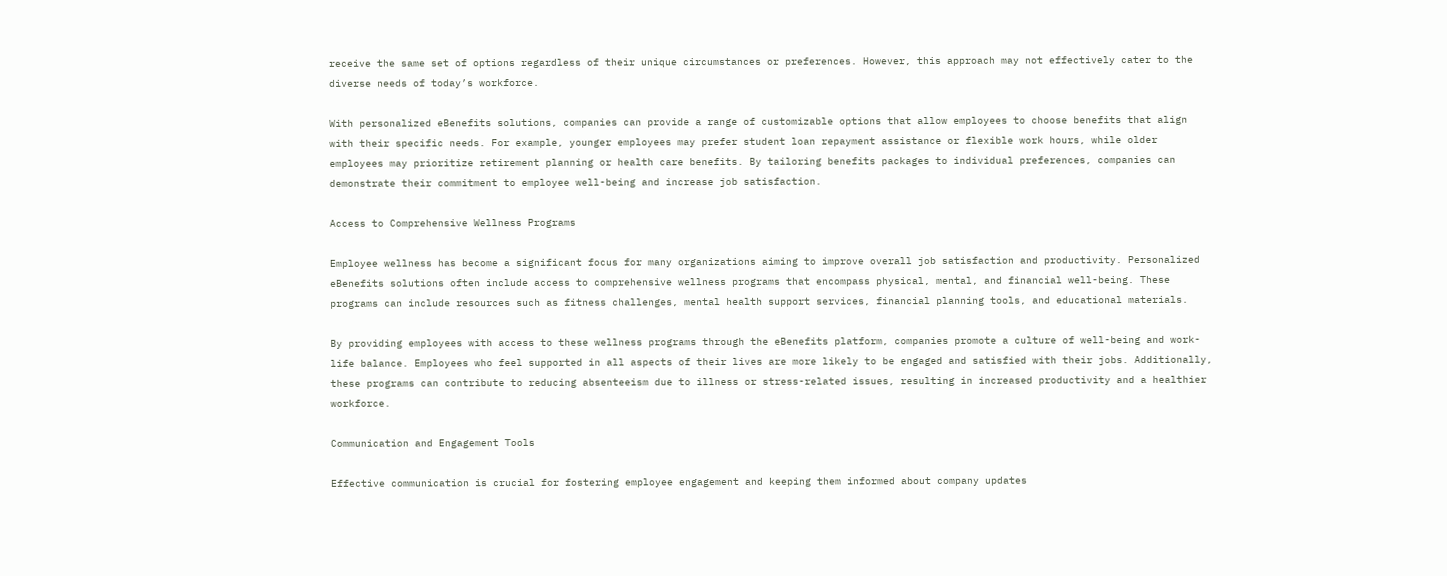receive the same set of options regardless of their unique circumstances or preferences. However, this approach may not effectively cater to the diverse needs of today’s workforce.

With personalized eBenefits solutions, companies can provide a range of customizable options that allow employees to choose benefits that align with their specific needs. For example, younger employees may prefer student loan repayment assistance or flexible work hours, while older employees may prioritize retirement planning or health care benefits. By tailoring benefits packages to individual preferences, companies can demonstrate their commitment to employee well-being and increase job satisfaction.

Access to Comprehensive Wellness Programs

Employee wellness has become a significant focus for many organizations aiming to improve overall job satisfaction and productivity. Personalized eBenefits solutions often include access to comprehensive wellness programs that encompass physical, mental, and financial well-being. These programs can include resources such as fitness challenges, mental health support services, financial planning tools, and educational materials.

By providing employees with access to these wellness programs through the eBenefits platform, companies promote a culture of well-being and work-life balance. Employees who feel supported in all aspects of their lives are more likely to be engaged and satisfied with their jobs. Additionally, these programs can contribute to reducing absenteeism due to illness or stress-related issues, resulting in increased productivity and a healthier workforce.

Communication and Engagement Tools

Effective communication is crucial for fostering employee engagement and keeping them informed about company updates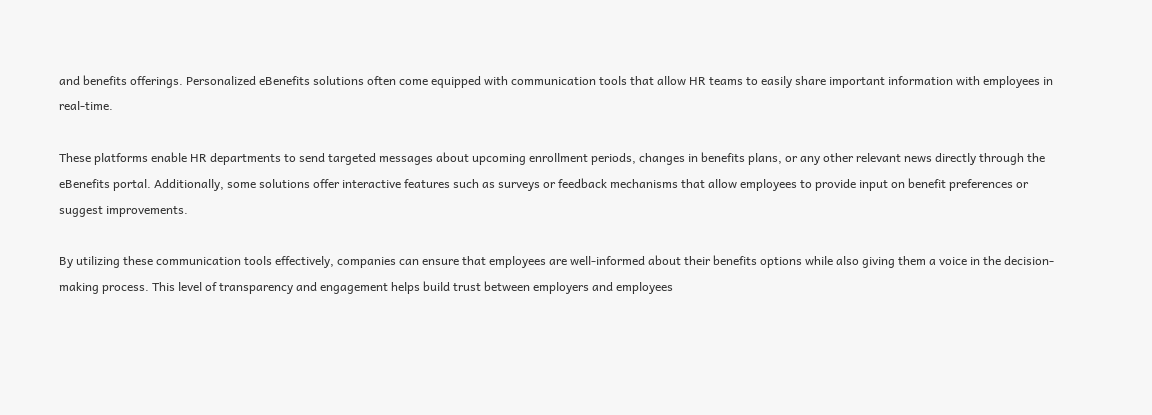and benefits offerings. Personalized eBenefits solutions often come equipped with communication tools that allow HR teams to easily share important information with employees in real-time.

These platforms enable HR departments to send targeted messages about upcoming enrollment periods, changes in benefits plans, or any other relevant news directly through the eBenefits portal. Additionally, some solutions offer interactive features such as surveys or feedback mechanisms that allow employees to provide input on benefit preferences or suggest improvements.

By utilizing these communication tools effectively, companies can ensure that employees are well-informed about their benefits options while also giving them a voice in the decision-making process. This level of transparency and engagement helps build trust between employers and employees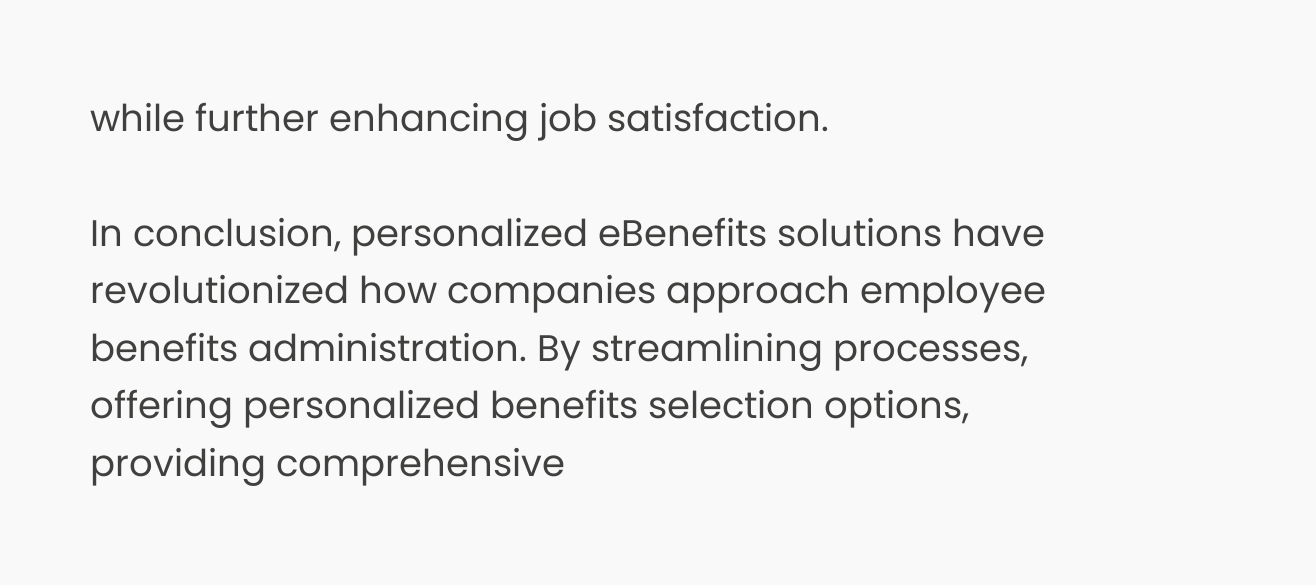while further enhancing job satisfaction.

In conclusion, personalized eBenefits solutions have revolutionized how companies approach employee benefits administration. By streamlining processes, offering personalized benefits selection options, providing comprehensive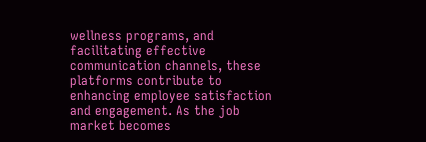wellness programs, and facilitating effective communication channels, these platforms contribute to enhancing employee satisfaction and engagement. As the job market becomes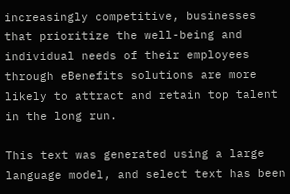increasingly competitive, businesses that prioritize the well-being and individual needs of their employees through eBenefits solutions are more likely to attract and retain top talent in the long run.

This text was generated using a large language model, and select text has been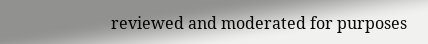reviewed and moderated for purposes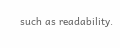such as readability.